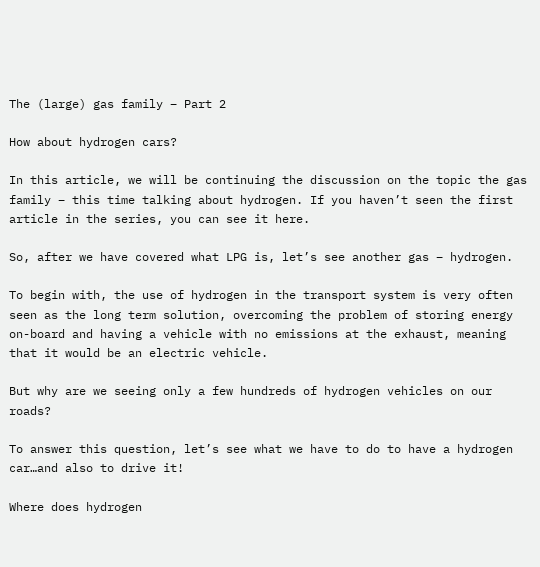The (large) gas family – Part 2

How about hydrogen cars?

In this article, we will be continuing the discussion on the topic the gas family – this time talking about hydrogen. If you haven’t seen the first article in the series, you can see it here.

So, after we have covered what LPG is, let’s see another gas – hydrogen.

To begin with, the use of hydrogen in the transport system is very often seen as the long term solution, overcoming the problem of storing energy on-board and having a vehicle with no emissions at the exhaust, meaning that it would be an electric vehicle.

But why are we seeing only a few hundreds of hydrogen vehicles on our roads?

To answer this question, let’s see what we have to do to have a hydrogen car…and also to drive it!

Where does hydrogen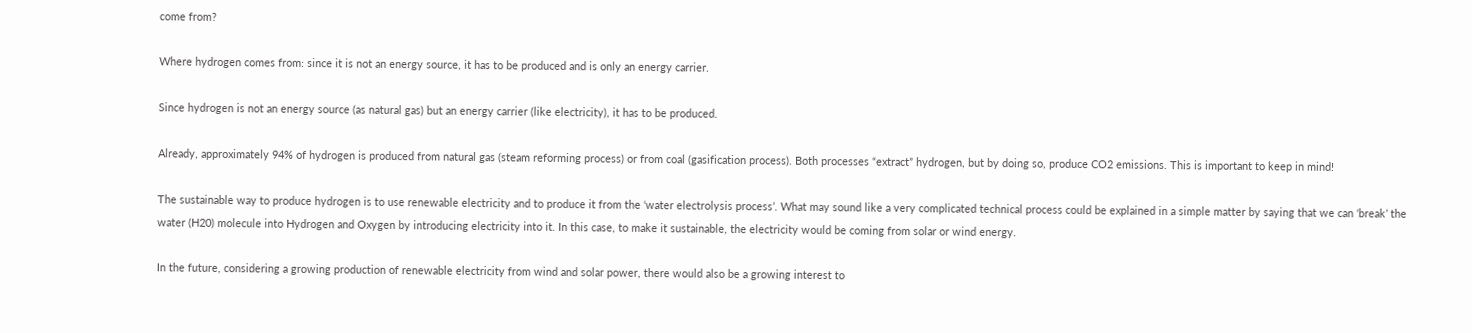come from?

Where hydrogen comes from: since it is not an energy source, it has to be produced and is only an energy carrier.

Since hydrogen is not an energy source (as natural gas) but an energy carrier (like electricity), it has to be produced.

Already, approximately 94% of hydrogen is produced from natural gas (steam reforming process) or from coal (gasification process). Both processes “extract” hydrogen, but by doing so, produce CO2 emissions. This is important to keep in mind!

The sustainable way to produce hydrogen is to use renewable electricity and to produce it from the ‘water electrolysis process’. What may sound like a very complicated technical process could be explained in a simple matter by saying that we can ‘break’ the water (H20) molecule into Hydrogen and Oxygen by introducing electricity into it. In this case, to make it sustainable, the electricity would be coming from solar or wind energy.

In the future, considering a growing production of renewable electricity from wind and solar power, there would also be a growing interest to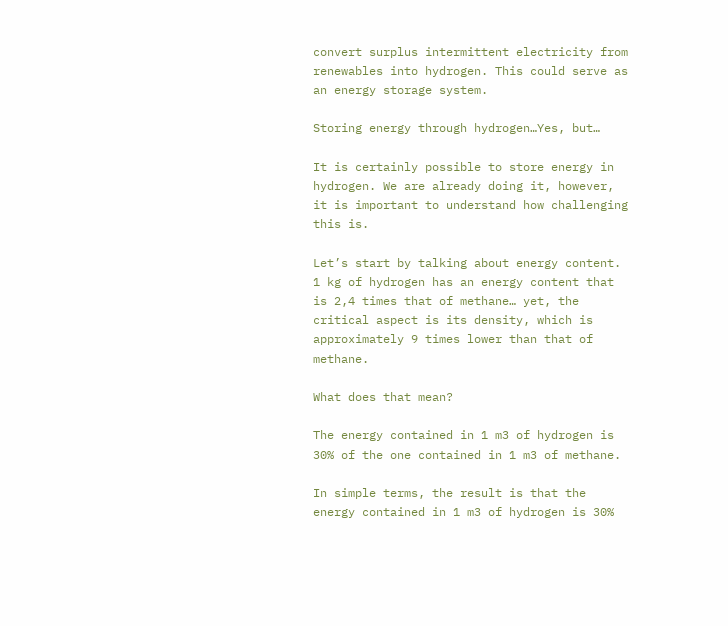convert surplus intermittent electricity from renewables into hydrogen. This could serve as an energy storage system.

Storing energy through hydrogen…Yes, but…

It is certainly possible to store energy in hydrogen. We are already doing it, however, it is important to understand how challenging this is.

Let’s start by talking about energy content. 1 kg of hydrogen has an energy content that is 2,4 times that of methane… yet, the critical aspect is its density, which is approximately 9 times lower than that of methane.

What does that mean?

The energy contained in 1 m3 of hydrogen is 30% of the one contained in 1 m3 of methane.

In simple terms, the result is that the energy contained in 1 m3 of hydrogen is 30%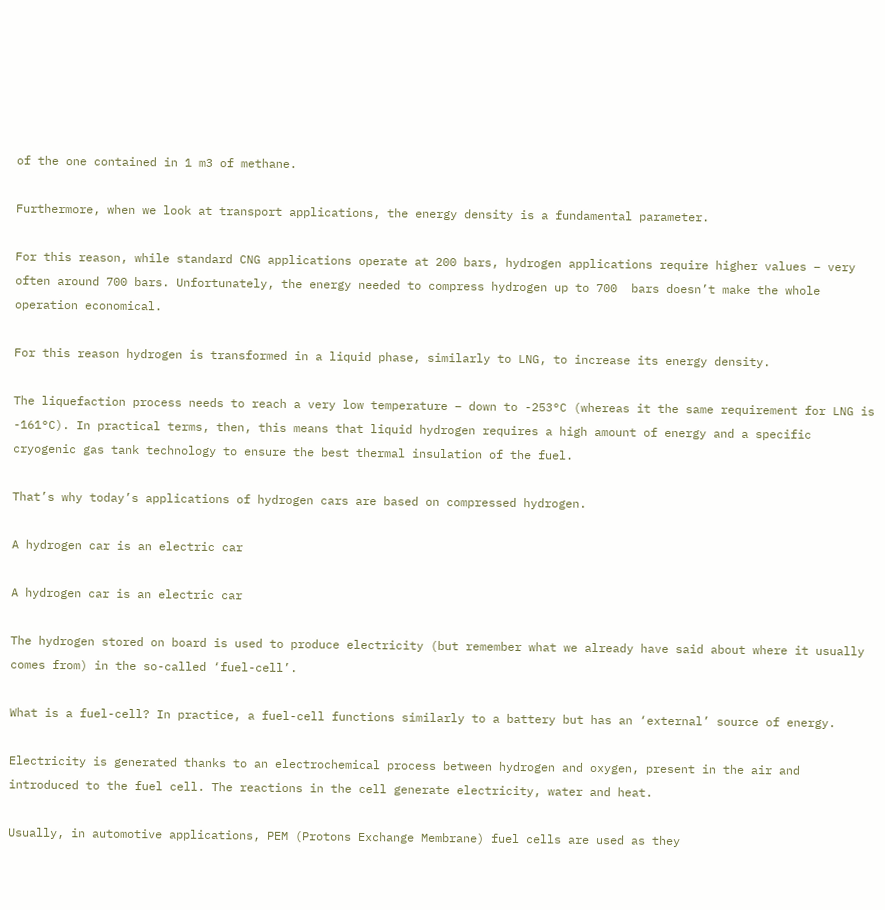of the one contained in 1 m3 of methane.

Furthermore, when we look at transport applications, the energy density is a fundamental parameter.

For this reason, while standard CNG applications operate at 200 bars, hydrogen applications require higher values – very often around 700 bars. Unfortunately, the energy needed to compress hydrogen up to 700  bars doesn’t make the whole operation economical.

For this reason hydrogen is transformed in a liquid phase, similarly to LNG, to increase its energy density.

The liquefaction process needs to reach a very low temperature – down to -253°C (whereas it the same requirement for LNG is -161°C). In practical terms, then, this means that liquid hydrogen requires a high amount of energy and a specific cryogenic gas tank technology to ensure the best thermal insulation of the fuel.

That’s why today’s applications of hydrogen cars are based on compressed hydrogen.

A hydrogen car is an electric car

A hydrogen car is an electric car

The hydrogen stored on board is used to produce electricity (but remember what we already have said about where it usually comes from) in the so-called ‘fuel-cell’.

What is a fuel-cell? In practice, a fuel-cell functions similarly to a battery but has an ‘external’ source of energy.

Electricity is generated thanks to an electrochemical process between hydrogen and oxygen, present in the air and introduced to the fuel cell. The reactions in the cell generate electricity, water and heat.

Usually, in automotive applications, PEM (Protons Exchange Membrane) fuel cells are used as they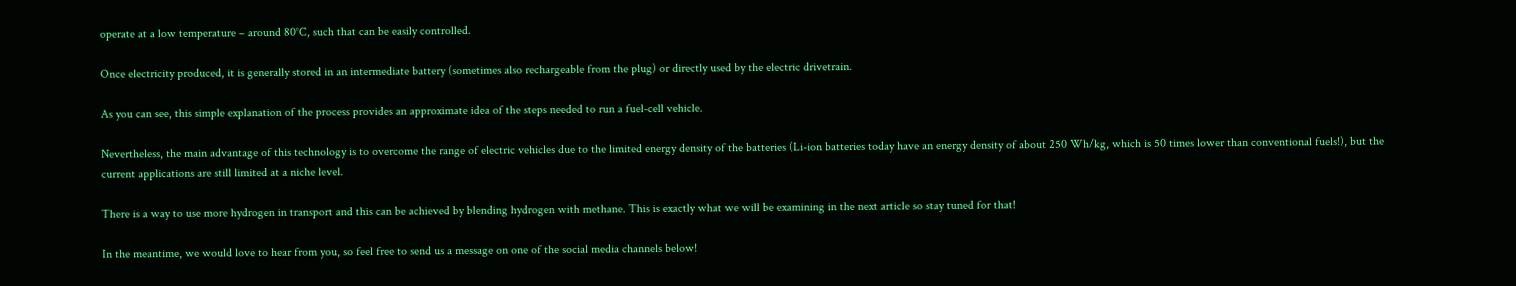operate at a low temperature – around 80°C, such that can be easily controlled.

Once electricity produced, it is generally stored in an intermediate battery (sometimes also rechargeable from the plug) or directly used by the electric drivetrain.

As you can see, this simple explanation of the process provides an approximate idea of the steps needed to run a fuel-cell vehicle.

Nevertheless, the main advantage of this technology is to overcome the range of electric vehicles due to the limited energy density of the batteries (Li-ion batteries today have an energy density of about 250 Wh/kg, which is 50 times lower than conventional fuels!), but the current applications are still limited at a niche level.

There is a way to use more hydrogen in transport and this can be achieved by blending hydrogen with methane. This is exactly what we will be examining in the next article so stay tuned for that!

In the meantime, we would love to hear from you, so feel free to send us a message on one of the social media channels below!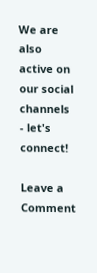We are also active on our social channels - let's connect!

Leave a Comment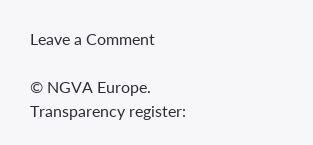Leave a Comment

© NGVA Europe. Transparency register: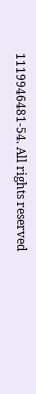1119946481-54. All rights reserved